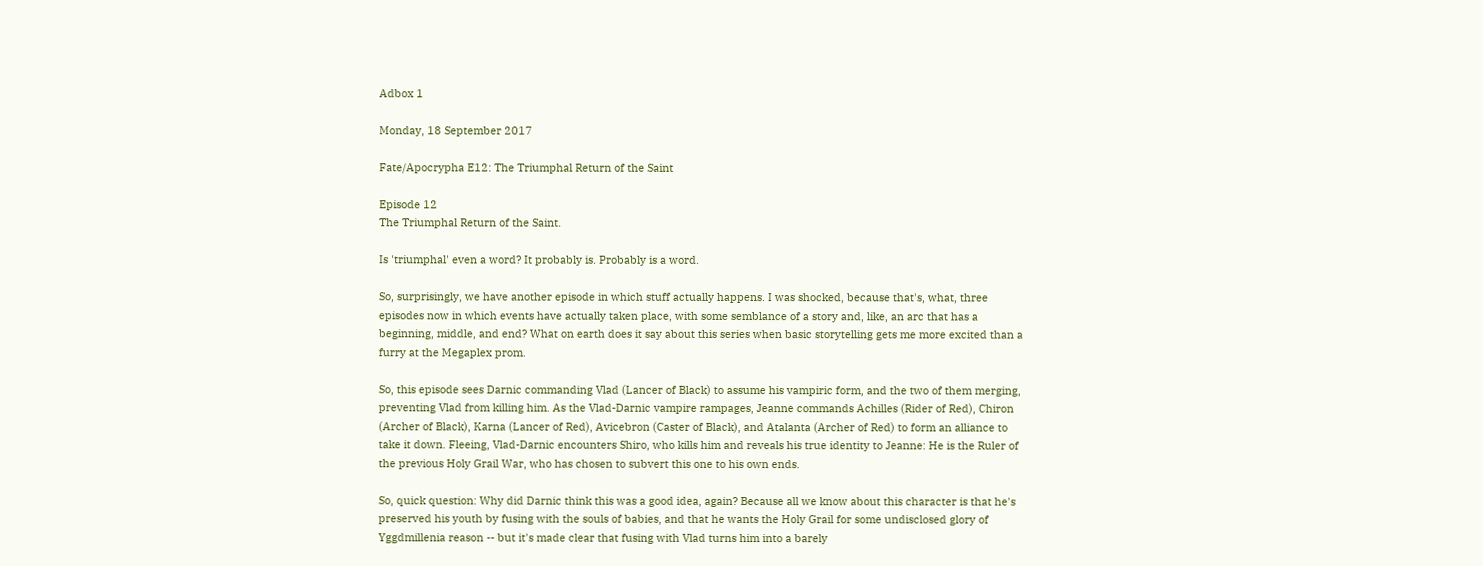Adbox 1

Monday, 18 September 2017

Fate/Apocrypha E12: The Triumphal Return of the Saint

Episode 12
The Triumphal Return of the Saint.

Is 'triumphal' even a word? It probably is. Probably is a word.

So, surprisingly, we have another episode in which stuff actually happens. I was shocked, because that's, what, three episodes now in which events have actually taken place, with some semblance of a story and, like, an arc that has a beginning, middle, and end? What on earth does it say about this series when basic storytelling gets me more excited than a furry at the Megaplex prom.

So, this episode sees Darnic commanding Vlad (Lancer of Black) to assume his vampiric form, and the two of them merging, preventing Vlad from killing him. As the Vlad-Darnic vampire rampages, Jeanne commands Achilles (Rider of Red), Chiron (Archer of Black), Karna (Lancer of Red), Avicebron (Caster of Black), and Atalanta (Archer of Red) to form an alliance to take it down. Fleeing, Vlad-Darnic encounters Shiro, who kills him and reveals his true identity to Jeanne: He is the Ruler of the previous Holy Grail War, who has chosen to subvert this one to his own ends.

So, quick question: Why did Darnic think this was a good idea, again? Because all we know about this character is that he's preserved his youth by fusing with the souls of babies, and that he wants the Holy Grail for some undisclosed glory of Yggdmillenia reason -- but it's made clear that fusing with Vlad turns him into a barely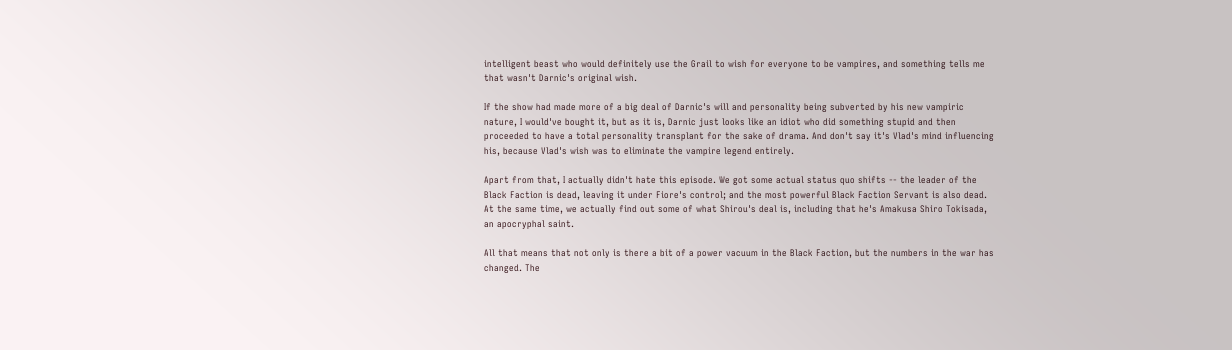intelligent beast who would definitely use the Grail to wish for everyone to be vampires, and something tells me that wasn't Darnic's original wish.

If the show had made more of a big deal of Darnic's will and personality being subverted by his new vampiric nature, I would've bought it, but as it is, Darnic just looks like an idiot who did something stupid and then proceeded to have a total personality transplant for the sake of drama. And don't say it's Vlad's mind influencing his, because Vlad's wish was to eliminate the vampire legend entirely.

Apart from that, I actually didn't hate this episode. We got some actual status quo shifts -- the leader of the Black Faction is dead, leaving it under Fiore's control; and the most powerful Black Faction Servant is also dead. At the same time, we actually find out some of what Shirou's deal is, including that he's Amakusa Shiro Tokisada, an apocryphal saint.

All that means that not only is there a bit of a power vacuum in the Black Faction, but the numbers in the war has changed. The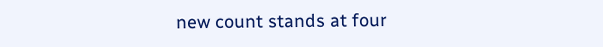new count stands at four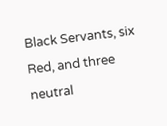Black Servants, six Red, and three neutral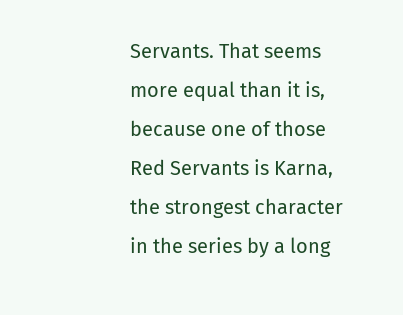Servants. That seems more equal than it is, because one of those Red Servants is Karna, the strongest character in the series by a long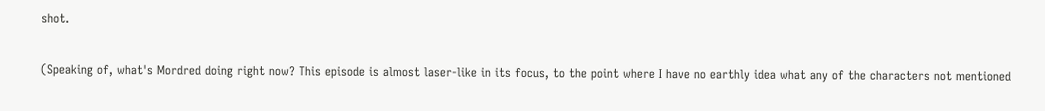shot.

(Speaking of, what's Mordred doing right now? This episode is almost laser-like in its focus, to the point where I have no earthly idea what any of the characters not mentioned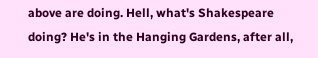above are doing. Hell, what's Shakespeare doing? He's in the Hanging Gardens, after all,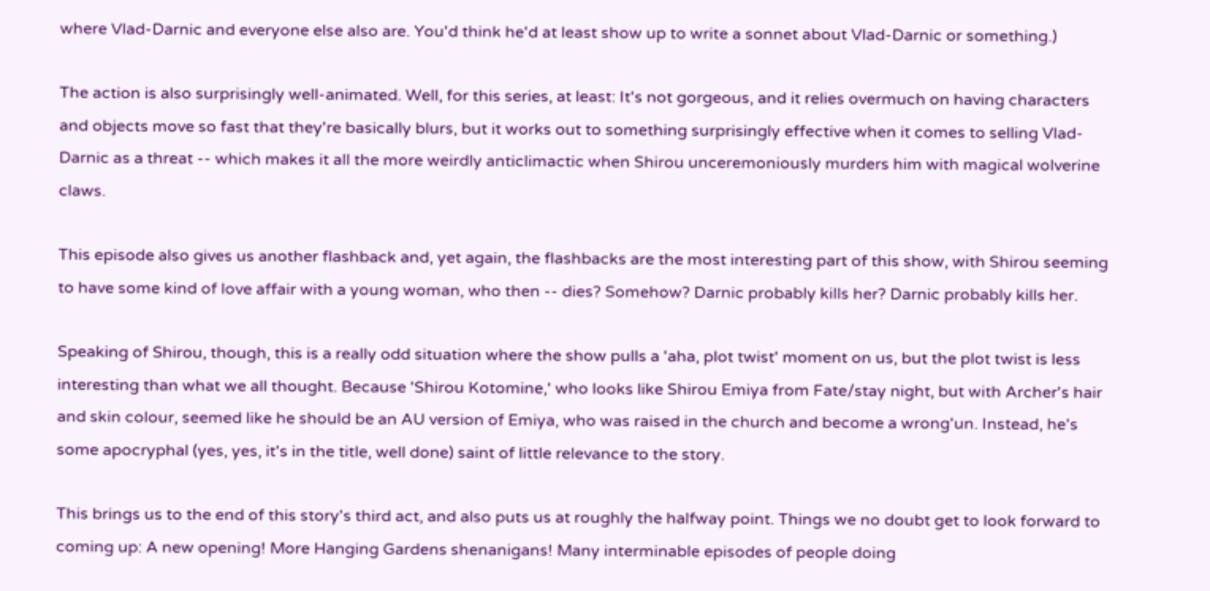where Vlad-Darnic and everyone else also are. You'd think he'd at least show up to write a sonnet about Vlad-Darnic or something.)

The action is also surprisingly well-animated. Well, for this series, at least: It's not gorgeous, and it relies overmuch on having characters and objects move so fast that they're basically blurs, but it works out to something surprisingly effective when it comes to selling Vlad-Darnic as a threat -- which makes it all the more weirdly anticlimactic when Shirou unceremoniously murders him with magical wolverine claws.

This episode also gives us another flashback and, yet again, the flashbacks are the most interesting part of this show, with Shirou seeming to have some kind of love affair with a young woman, who then -- dies? Somehow? Darnic probably kills her? Darnic probably kills her.

Speaking of Shirou, though, this is a really odd situation where the show pulls a 'aha, plot twist' moment on us, but the plot twist is less interesting than what we all thought. Because 'Shirou Kotomine,' who looks like Shirou Emiya from Fate/stay night, but with Archer's hair and skin colour, seemed like he should be an AU version of Emiya, who was raised in the church and become a wrong'un. Instead, he's some apocryphal (yes, yes, it's in the title, well done) saint of little relevance to the story.

This brings us to the end of this story's third act, and also puts us at roughly the halfway point. Things we no doubt get to look forward to coming up: A new opening! More Hanging Gardens shenanigans! Many interminable episodes of people doing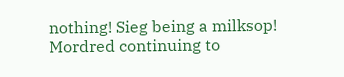nothing! Sieg being a milksop! Mordred continuing to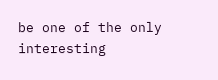be one of the only interesting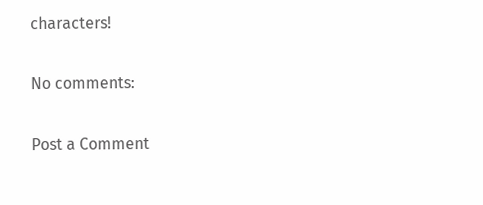characters!

No comments:

Post a Comment